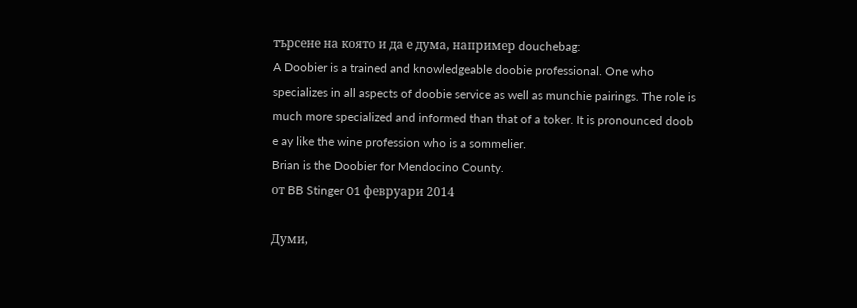търсене на която и да е дума, например douchebag:
A Doobier is a trained and knowledgeable doobie professional. One who specializes in all aspects of doobie service as well as munchie pairings. The role is much more specialized and informed than that of a toker. It is pronounced doob e ay like the wine profession who is a sommelier.
Brian is the Doobier for Mendocino County.
от BB Stinger 01 февруари 2014

Думи,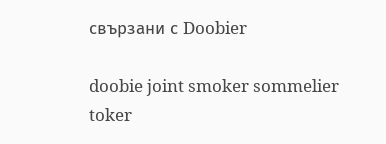свързани с Doobier

doobie joint smoker sommelier toker